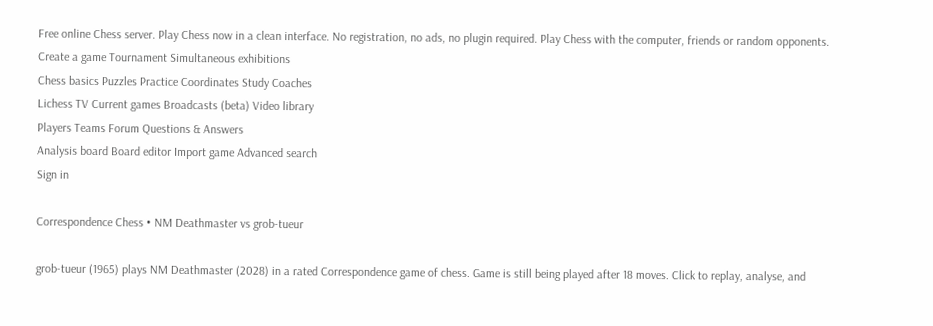Free online Chess server. Play Chess now in a clean interface. No registration, no ads, no plugin required. Play Chess with the computer, friends or random opponents.
Create a game Tournament Simultaneous exhibitions
Chess basics Puzzles Practice Coordinates Study Coaches
Lichess TV Current games Broadcasts (beta) Video library
Players Teams Forum Questions & Answers
Analysis board Board editor Import game Advanced search
Sign in

Correspondence Chess • NM Deathmaster vs grob-tueur

grob-tueur (1965) plays NM Deathmaster (2028) in a rated Correspondence game of chess. Game is still being played after 18 moves. Click to replay, analyse, and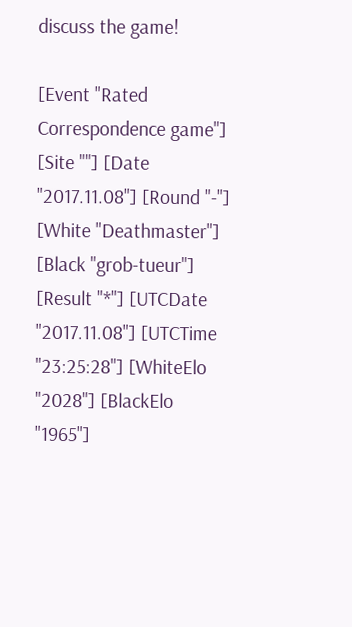discuss the game!

[Event "Rated Correspondence game"] [Site ""] [Date "2017.11.08"] [Round "-"] [White "Deathmaster"] [Black "grob-tueur"] [Result "*"] [UTCDate "2017.11.08"] [UTCTime "23:25:28"] [WhiteElo "2028"] [BlackElo "1965"]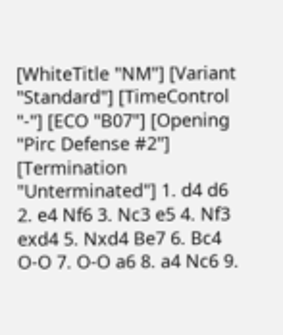[WhiteTitle "NM"] [Variant "Standard"] [TimeControl "-"] [ECO "B07"] [Opening "Pirc Defense #2"] [Termination "Unterminated"] 1. d4 d6 2. e4 Nf6 3. Nc3 e5 4. Nf3 exd4 5. Nxd4 Be7 6. Bc4 O-O 7. O-O a6 8. a4 Nc6 9.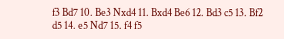f3 Bd7 10. Be3 Nxd4 11. Bxd4 Be6 12. Bd3 c5 13. Bf2 d5 14. e5 Nd7 15. f4 f5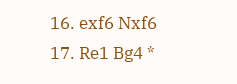16. exf6 Nxf6 17. Re1 Bg4 *